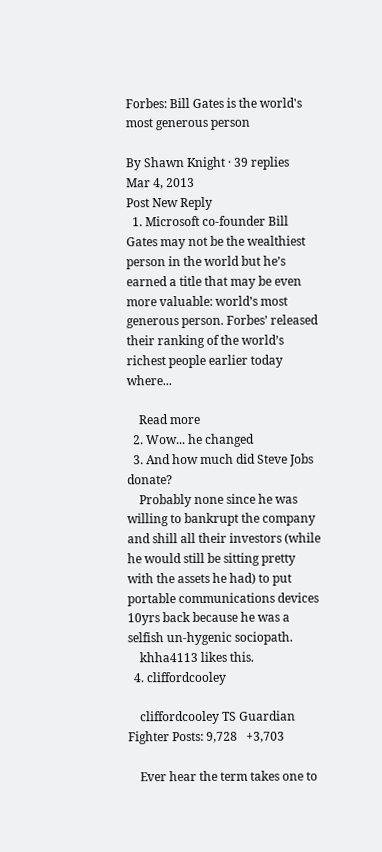Forbes: Bill Gates is the world's most generous person

By Shawn Knight · 39 replies
Mar 4, 2013
Post New Reply
  1. Microsoft co-founder Bill Gates may not be the wealthiest person in the world but he’s earned a title that may be even more valuable: world’s most generous person. Forbes’ released their ranking of the world’s richest people earlier today where...

    Read more
  2. Wow... he changed
  3. And how much did Steve Jobs donate?
    Probably none since he was willing to bankrupt the company and shill all their investors (while he would still be sitting pretty with the assets he had) to put portable communications devices 10yrs back because he was a selfish un-hygenic sociopath.
    khha4113 likes this.
  4. cliffordcooley

    cliffordcooley TS Guardian Fighter Posts: 9,728   +3,703

    Ever hear the term takes one to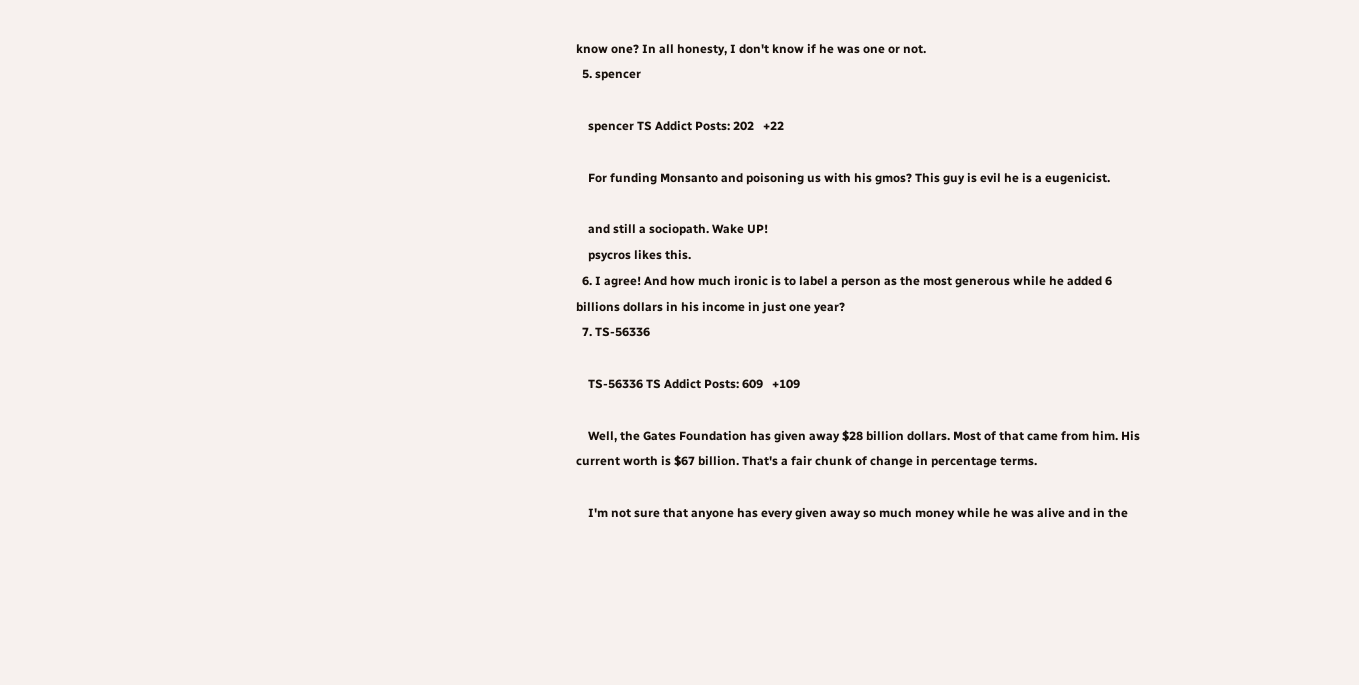know one? In all honesty, I don't know if he was one or not.
  5. spencer

    spencer TS Addict Posts: 202   +22

    For funding Monsanto and poisoning us with his gmos? This guy is evil he is a eugenicist.

    and still a sociopath. Wake UP!
    psycros likes this.
  6. I agree! And how much ironic is to label a person as the most generous while he added 6 billions dollars in his income in just one year?
  7. TS-56336

    TS-56336 TS Addict Posts: 609   +109

    Well, the Gates Foundation has given away $28 billion dollars. Most of that came from him. His current worth is $67 billion. That's a fair chunk of change in percentage terms.

    I'm not sure that anyone has every given away so much money while he was alive and in the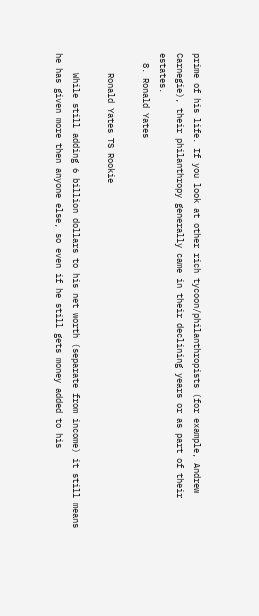prime of his life. If you look at other rich tycoon/philanthropists (for example, Andrew Carnegie), their philanthropy generally came in their declining years or as part of their estates.
  8. Ronald Yates

    Ronald Yates TS Rookie

    While still adding 6 billion dollars to his net worth (separate from income) it still means he has given more then anyone else, so even if he still gets money added to his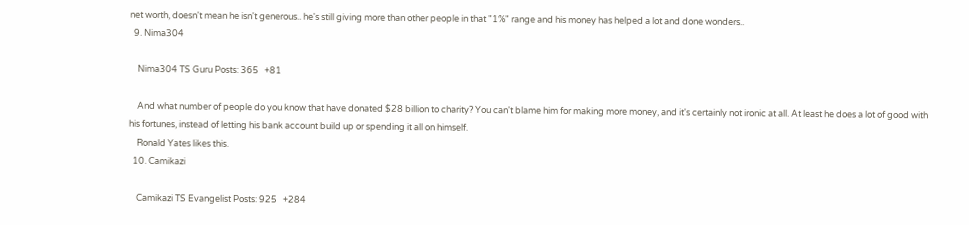net worth, doesn't mean he isn't generous.. he's still giving more than other people in that "1%" range and his money has helped a lot and done wonders..
  9. Nima304

    Nima304 TS Guru Posts: 365   +81

    And what number of people do you know that have donated $28 billion to charity? You can't blame him for making more money, and it's certainly not ironic at all. At least he does a lot of good with his fortunes, instead of letting his bank account build up or spending it all on himself.
    Ronald Yates likes this.
  10. Camikazi

    Camikazi TS Evangelist Posts: 925   +284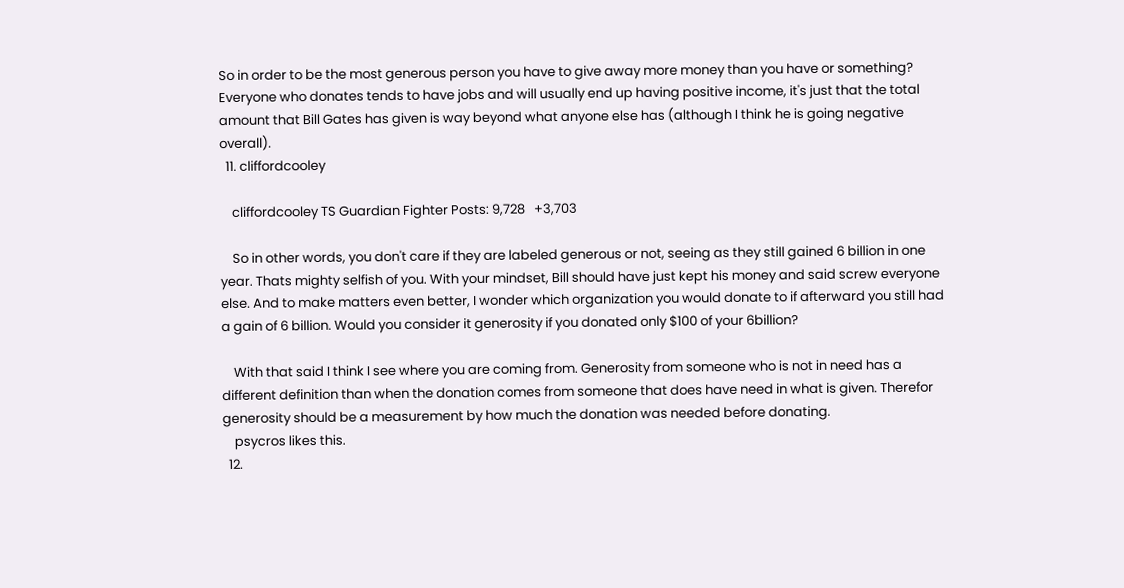So in order to be the most generous person you have to give away more money than you have or something? Everyone who donates tends to have jobs and will usually end up having positive income, it's just that the total amount that Bill Gates has given is way beyond what anyone else has (although I think he is going negative overall).
  11. cliffordcooley

    cliffordcooley TS Guardian Fighter Posts: 9,728   +3,703

    So in other words, you don't care if they are labeled generous or not, seeing as they still gained 6 billion in one year. Thats mighty selfish of you. With your mindset, Bill should have just kept his money and said screw everyone else. And to make matters even better, I wonder which organization you would donate to if afterward you still had a gain of 6 billion. Would you consider it generosity if you donated only $100 of your 6billion?

    With that said I think I see where you are coming from. Generosity from someone who is not in need has a different definition than when the donation comes from someone that does have need in what is given. Therefor generosity should be a measurement by how much the donation was needed before donating.
    psycros likes this.
  12.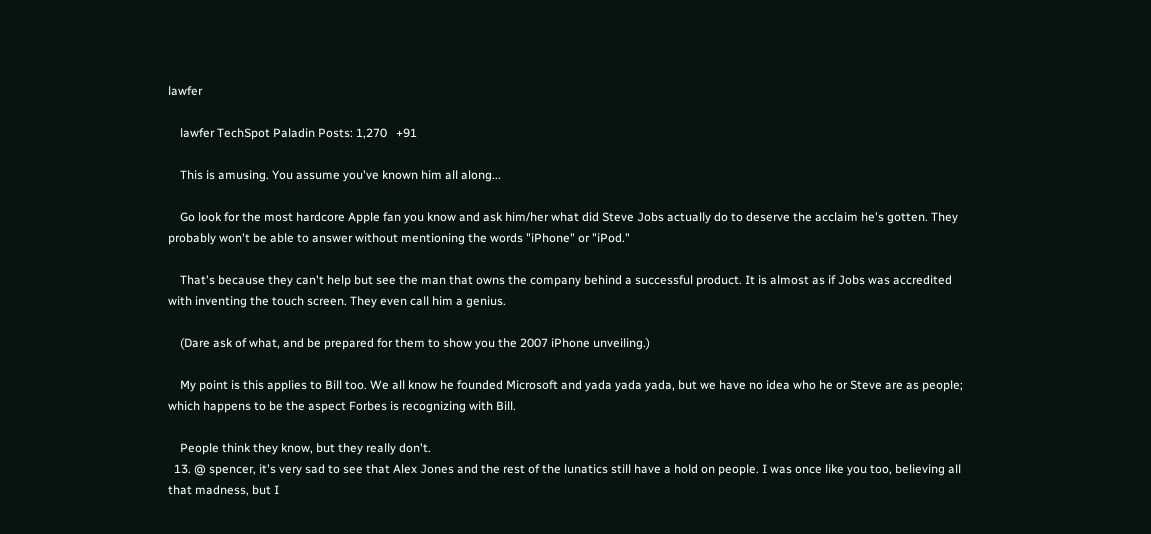lawfer

    lawfer TechSpot Paladin Posts: 1,270   +91

    This is amusing. You assume you've known him all along...

    Go look for the most hardcore Apple fan you know and ask him/her what did Steve Jobs actually do to deserve the acclaim he's gotten. They probably won't be able to answer without mentioning the words "iPhone" or "iPod."

    That's because they can't help but see the man that owns the company behind a successful product. It is almost as if Jobs was accredited with inventing the touch screen. They even call him a genius.

    (Dare ask of what, and be prepared for them to show you the 2007 iPhone unveiling.)

    My point is this applies to Bill too. We all know he founded Microsoft and yada yada yada, but we have no idea who he or Steve are as people; which happens to be the aspect Forbes is recognizing with Bill.

    People think they know, but they really don't.
  13. @ spencer, it's very sad to see that Alex Jones and the rest of the lunatics still have a hold on people. I was once like you too, believing all that madness, but I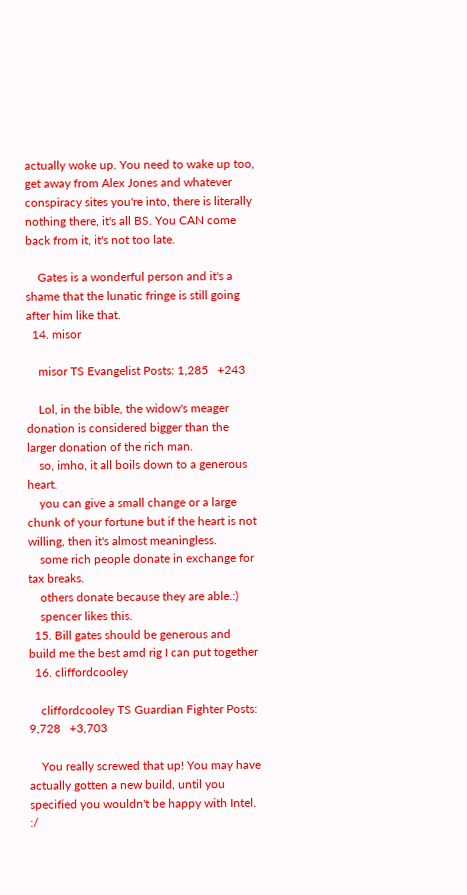actually woke up. You need to wake up too, get away from Alex Jones and whatever conspiracy sites you're into, there is literally nothing there, it's all BS. You CAN come back from it, it's not too late.

    Gates is a wonderful person and it's a shame that the lunatic fringe is still going after him like that.
  14. misor

    misor TS Evangelist Posts: 1,285   +243

    Lol, in the bible, the widow's meager donation is considered bigger than the larger donation of the rich man.
    so, imho, it all boils down to a generous heart.
    you can give a small change or a large chunk of your fortune but if the heart is not willing, then it's almost meaningless.
    some rich people donate in exchange for tax breaks.
    others donate because they are able.:)
    spencer likes this.
  15. Bill gates should be generous and build me the best amd rig I can put together
  16. cliffordcooley

    cliffordcooley TS Guardian Fighter Posts: 9,728   +3,703

    You really screwed that up! You may have actually gotten a new build, until you specified you wouldn't be happy with Intel. :/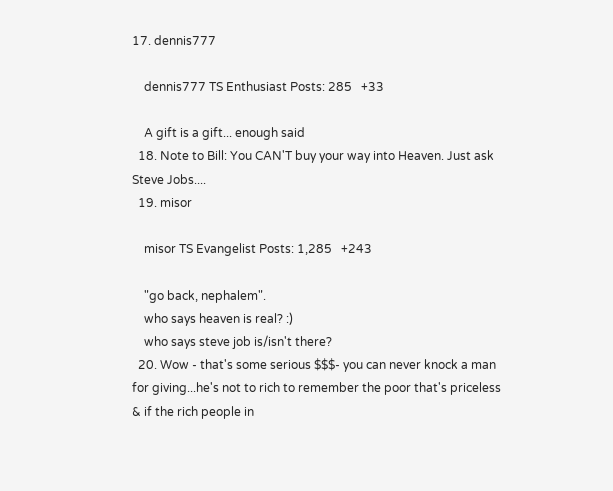17. dennis777

    dennis777 TS Enthusiast Posts: 285   +33

    A gift is a gift... enough said
  18. Note to Bill: You CAN'T buy your way into Heaven. Just ask Steve Jobs....
  19. misor

    misor TS Evangelist Posts: 1,285   +243

    "go back, nephalem".
    who says heaven is real? :)
    who says steve job is/isn't there?
  20. Wow - that's some serious $$$- you can never knock a man for giving...he's not to rich to remember the poor that's priceless & if the rich people in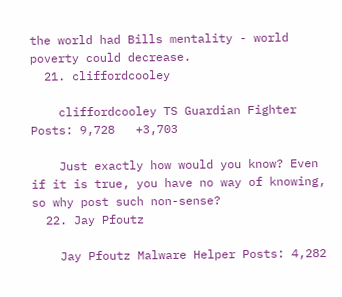the world had Bills mentality - world poverty could decrease.
  21. cliffordcooley

    cliffordcooley TS Guardian Fighter Posts: 9,728   +3,703

    Just exactly how would you know? Even if it is true, you have no way of knowing, so why post such non-sense?
  22. Jay Pfoutz

    Jay Pfoutz Malware Helper Posts: 4,282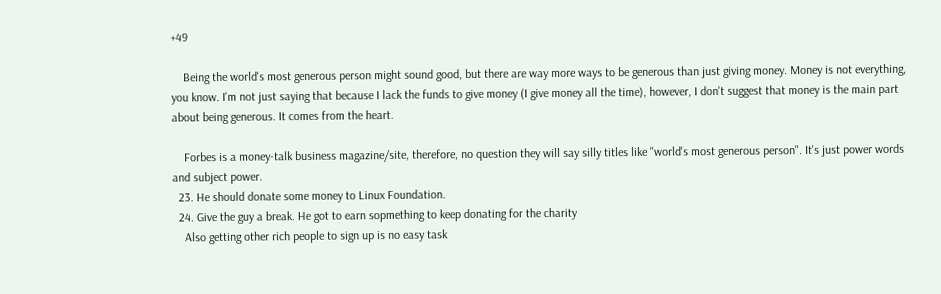+49

    Being the world's most generous person might sound good, but there are way more ways to be generous than just giving money. Money is not everything, you know. I'm not just saying that because I lack the funds to give money (I give money all the time), however, I don't suggest that money is the main part about being generous. It comes from the heart.

    Forbes is a money-talk business magazine/site, therefore, no question they will say silly titles like "world's most generous person". It's just power words and subject power.
  23. He should donate some money to Linux Foundation.
  24. Give the guy a break. He got to earn sopmething to keep donating for the charity
    Also getting other rich people to sign up is no easy task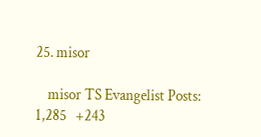25. misor

    misor TS Evangelist Posts: 1,285   +243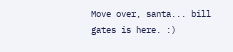Move over, santa... bill gates is here. :)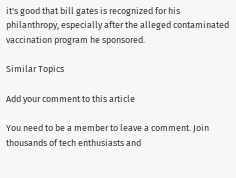it's good that bill gates is recognized for his philanthropy, especially after the alleged contaminated vaccination program he sponsored.

Similar Topics

Add your comment to this article

You need to be a member to leave a comment. Join thousands of tech enthusiasts and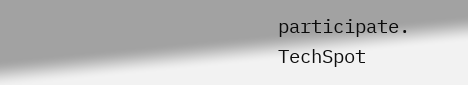participate.
TechSpot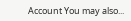Account You may also...